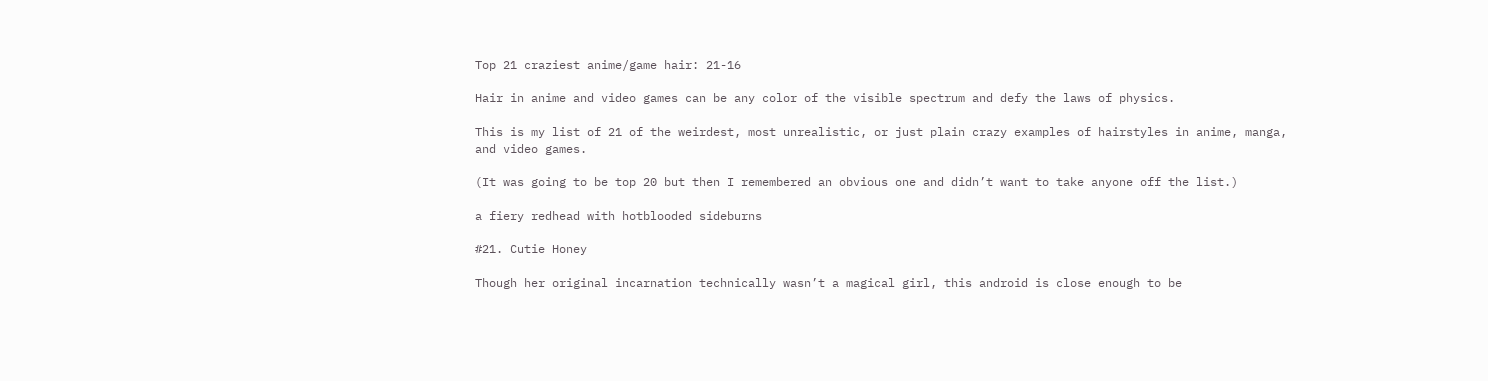Top 21 craziest anime/game hair: 21-16

Hair in anime and video games can be any color of the visible spectrum and defy the laws of physics.

This is my list of 21 of the weirdest, most unrealistic, or just plain crazy examples of hairstyles in anime, manga, and video games.

(It was going to be top 20 but then I remembered an obvious one and didn’t want to take anyone off the list.)

a fiery redhead with hotblooded sideburns

#21. Cutie Honey

Though her original incarnation technically wasn’t a magical girl, this android is close enough to be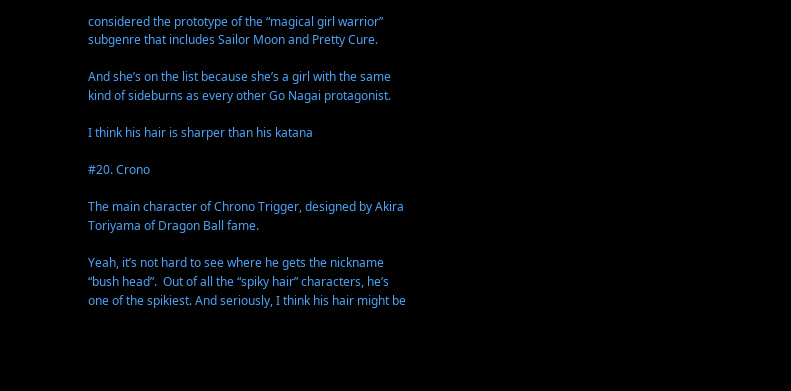considered the prototype of the “magical girl warrior” subgenre that includes Sailor Moon and Pretty Cure.

And she’s on the list because she’s a girl with the same kind of sideburns as every other Go Nagai protagonist.

I think his hair is sharper than his katana

#20. Crono

The main character of Chrono Trigger, designed by Akira Toriyama of Dragon Ball fame.

Yeah, it’s not hard to see where he gets the nickname “bush head”.  Out of all the “spiky hair” characters, he’s one of the spikiest. And seriously, I think his hair might be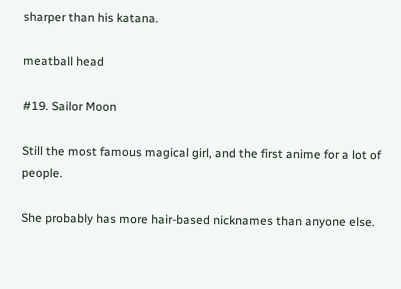sharper than his katana.

meatball head

#19. Sailor Moon

Still the most famous magical girl, and the first anime for a lot of people.

She probably has more hair-based nicknames than anyone else.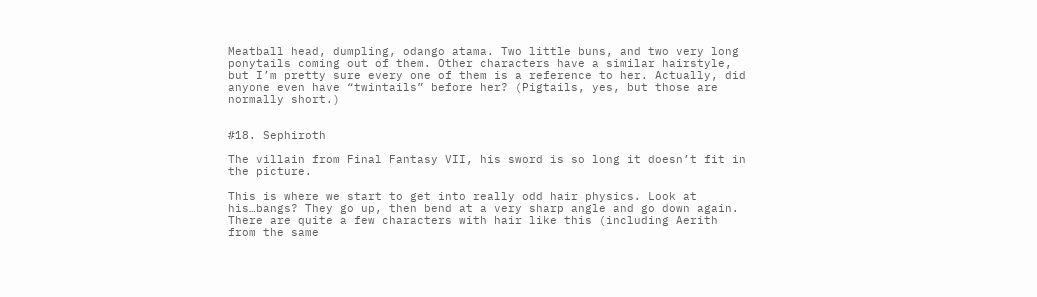Meatball head, dumpling, odango atama. Two little buns, and two very long ponytails coming out of them. Other characters have a similar hairstyle, but I’m pretty sure every one of them is a reference to her. Actually, did anyone even have “twintails” before her? (Pigtails, yes, but those are normally short.)


#18. Sephiroth

The villain from Final Fantasy VII, his sword is so long it doesn’t fit in the picture.

This is where we start to get into really odd hair physics. Look at his…bangs? They go up, then bend at a very sharp angle and go down again. There are quite a few characters with hair like this (including Aerith from the same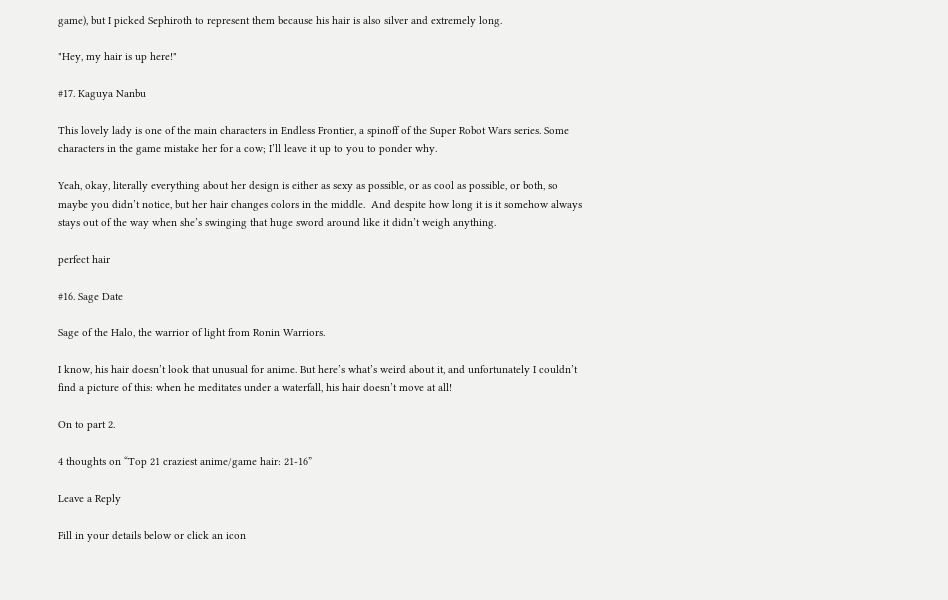game), but I picked Sephiroth to represent them because his hair is also silver and extremely long.

"Hey, my hair is up here!"

#17. Kaguya Nanbu

This lovely lady is one of the main characters in Endless Frontier, a spinoff of the Super Robot Wars series. Some characters in the game mistake her for a cow; I’ll leave it up to you to ponder why.

Yeah, okay, literally everything about her design is either as sexy as possible, or as cool as possible, or both, so maybe you didn’t notice, but her hair changes colors in the middle.  And despite how long it is it somehow always stays out of the way when she’s swinging that huge sword around like it didn’t weigh anything.

perfect hair

#16. Sage Date

Sage of the Halo, the warrior of light from Ronin Warriors.

I know, his hair doesn’t look that unusual for anime. But here’s what’s weird about it, and unfortunately I couldn’t find a picture of this: when he meditates under a waterfall, his hair doesn’t move at all!

On to part 2.

4 thoughts on “Top 21 craziest anime/game hair: 21-16”

Leave a Reply

Fill in your details below or click an icon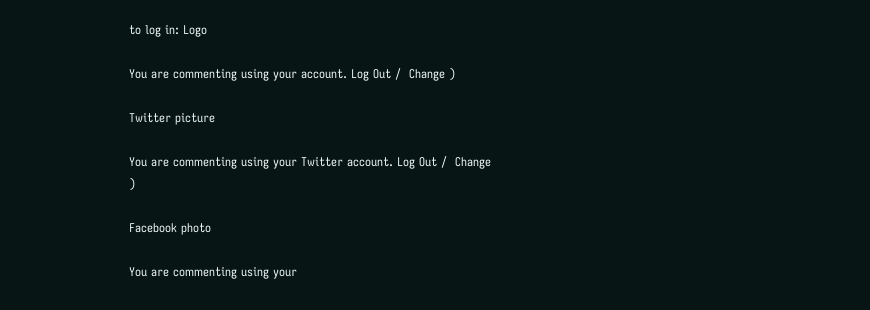to log in: Logo

You are commenting using your account. Log Out /  Change )

Twitter picture

You are commenting using your Twitter account. Log Out /  Change )

Facebook photo

You are commenting using your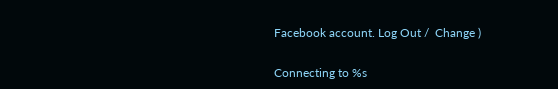Facebook account. Log Out /  Change )

Connecting to %s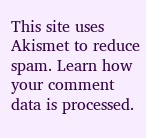This site uses Akismet to reduce spam. Learn how your comment data is processed.